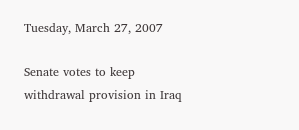Tuesday, March 27, 2007

Senate votes to keep withdrawal provision in Iraq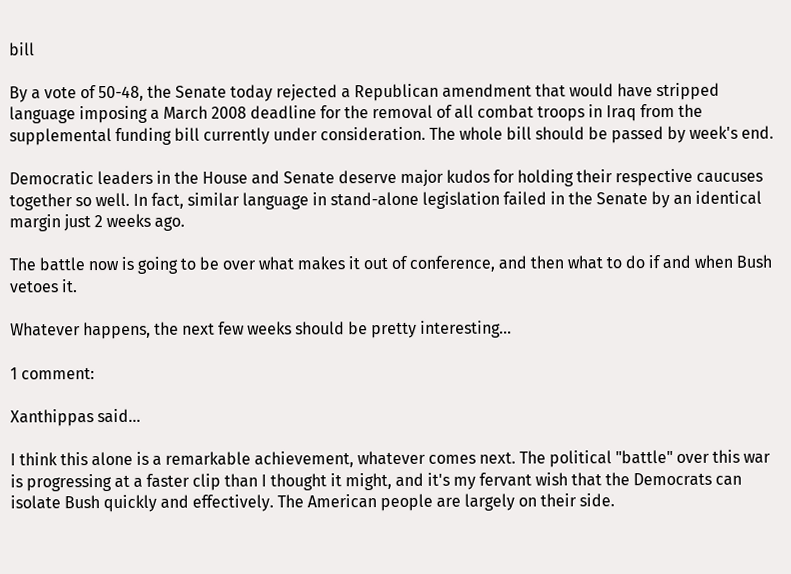bill

By a vote of 50-48, the Senate today rejected a Republican amendment that would have stripped language imposing a March 2008 deadline for the removal of all combat troops in Iraq from the supplemental funding bill currently under consideration. The whole bill should be passed by week's end.

Democratic leaders in the House and Senate deserve major kudos for holding their respective caucuses together so well. In fact, similar language in stand-alone legislation failed in the Senate by an identical margin just 2 weeks ago.

The battle now is going to be over what makes it out of conference, and then what to do if and when Bush vetoes it.

Whatever happens, the next few weeks should be pretty interesting...

1 comment:

Xanthippas said...

I think this alone is a remarkable achievement, whatever comes next. The political "battle" over this war is progressing at a faster clip than I thought it might, and it's my fervant wish that the Democrats can isolate Bush quickly and effectively. The American people are largely on their side.